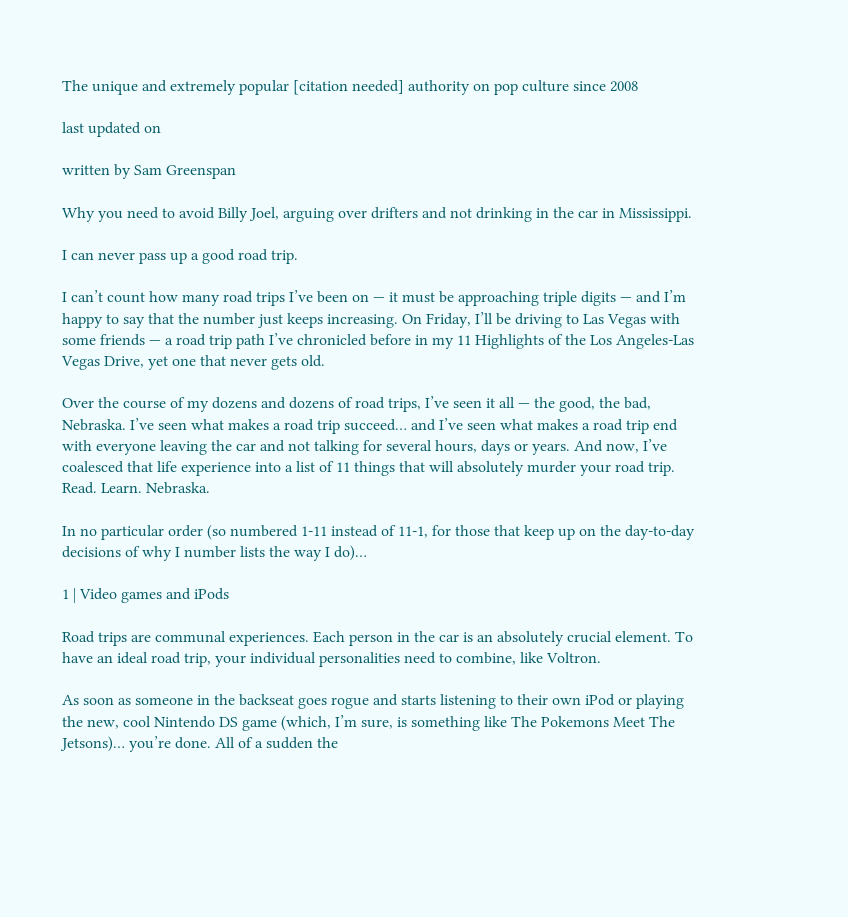The unique and extremely popular [citation needed] authority on pop culture since 2008

last updated on

written by Sam Greenspan

Why you need to avoid Billy Joel, arguing over drifters and not drinking in the car in Mississippi.

I can never pass up a good road trip.

I can’t count how many road trips I’ve been on — it must be approaching triple digits — and I’m happy to say that the number just keeps increasing. On Friday, I’ll be driving to Las Vegas with some friends — a road trip path I’ve chronicled before in my 11 Highlights of the Los Angeles-Las Vegas Drive, yet one that never gets old.

Over the course of my dozens and dozens of road trips, I’ve seen it all — the good, the bad, Nebraska. I’ve seen what makes a road trip succeed… and I’ve seen what makes a road trip end with everyone leaving the car and not talking for several hours, days or years. And now, I’ve coalesced that life experience into a list of 11 things that will absolutely murder your road trip. Read. Learn. Nebraska.

In no particular order (so numbered 1-11 instead of 11-1, for those that keep up on the day-to-day decisions of why I number lists the way I do)…

1 | Video games and iPods

Road trips are communal experiences. Each person in the car is an absolutely crucial element. To have an ideal road trip, your individual personalities need to combine, like Voltron.

As soon as someone in the backseat goes rogue and starts listening to their own iPod or playing the new, cool Nintendo DS game (which, I’m sure, is something like The Pokemons Meet The Jetsons)… you’re done. All of a sudden the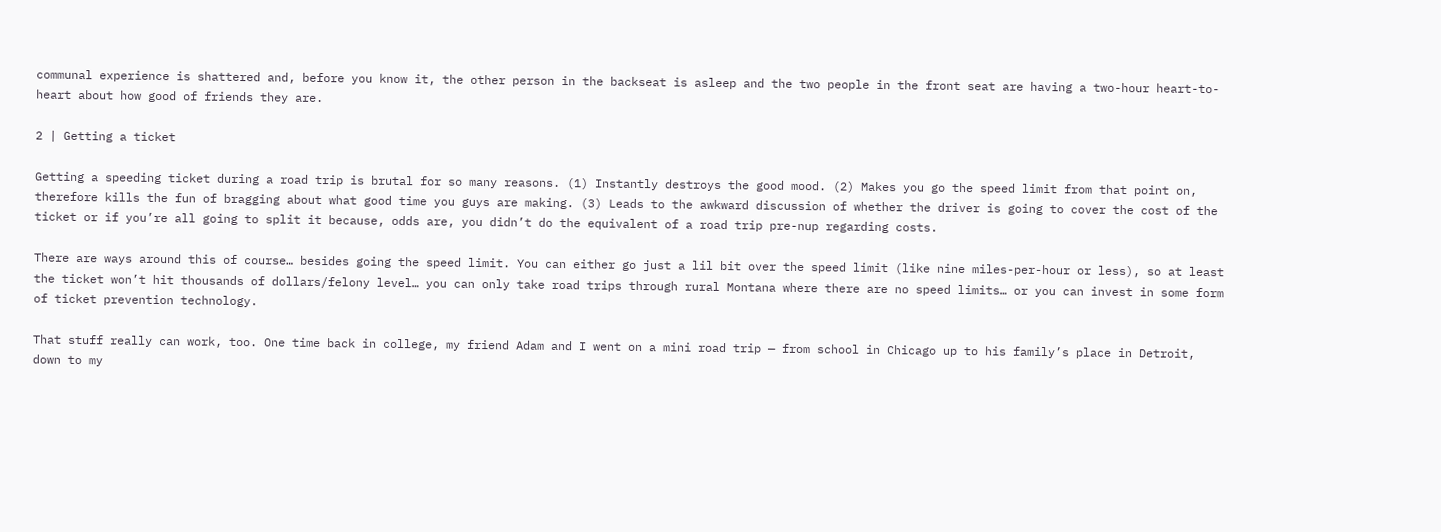communal experience is shattered and, before you know it, the other person in the backseat is asleep and the two people in the front seat are having a two-hour heart-to-heart about how good of friends they are.

2 | Getting a ticket

Getting a speeding ticket during a road trip is brutal for so many reasons. (1) Instantly destroys the good mood. (2) Makes you go the speed limit from that point on, therefore kills the fun of bragging about what good time you guys are making. (3) Leads to the awkward discussion of whether the driver is going to cover the cost of the ticket or if you’re all going to split it because, odds are, you didn’t do the equivalent of a road trip pre-nup regarding costs.

There are ways around this of course… besides going the speed limit. You can either go just a lil bit over the speed limit (like nine miles-per-hour or less), so at least the ticket won’t hit thousands of dollars/felony level… you can only take road trips through rural Montana where there are no speed limits… or you can invest in some form of ticket prevention technology.

That stuff really can work, too. One time back in college, my friend Adam and I went on a mini road trip — from school in Chicago up to his family’s place in Detroit, down to my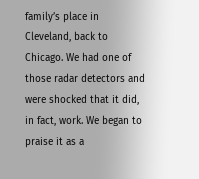family’s place in Cleveland, back to Chicago. We had one of those radar detectors and were shocked that it did, in fact, work. We began to praise it as a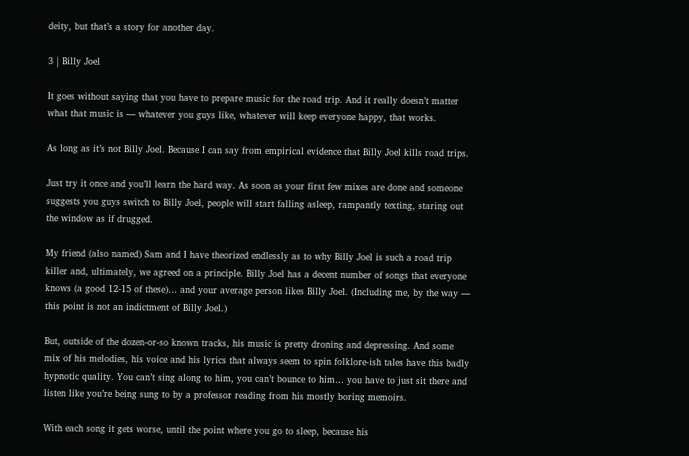deity, but that’s a story for another day.

3 | Billy Joel

It goes without saying that you have to prepare music for the road trip. And it really doesn’t matter what that music is — whatever you guys like, whatever will keep everyone happy, that works.

As long as it’s not Billy Joel. Because I can say from empirical evidence that Billy Joel kills road trips.

Just try it once and you’ll learn the hard way. As soon as your first few mixes are done and someone suggests you guys switch to Billy Joel, people will start falling asleep, rampantly texting, staring out the window as if drugged.

My friend (also named) Sam and I have theorized endlessly as to why Billy Joel is such a road trip killer and, ultimately, we agreed on a principle. Billy Joel has a decent number of songs that everyone knows (a good 12-15 of these)… and your average person likes Billy Joel. (Including me, by the way — this point is not an indictment of Billy Joel.)

But, outside of the dozen-or-so known tracks, his music is pretty droning and depressing. And some mix of his melodies, his voice and his lyrics that always seem to spin folklore-ish tales have this badly hypnotic quality. You can’t sing along to him, you can’t bounce to him… you have to just sit there and listen like you’re being sung to by a professor reading from his mostly boring memoirs.

With each song it gets worse, until the point where you go to sleep, because his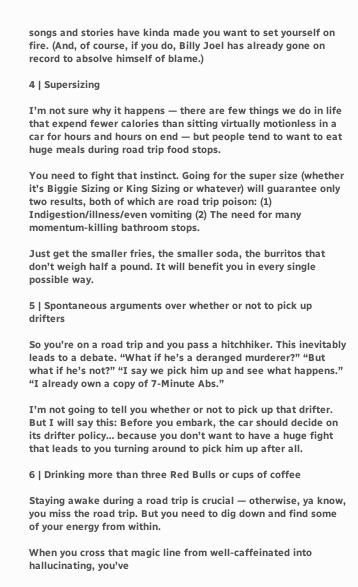songs and stories have kinda made you want to set yourself on fire. (And, of course, if you do, Billy Joel has already gone on record to absolve himself of blame.)

4 | Supersizing

I’m not sure why it happens — there are few things we do in life that expend fewer calories than sitting virtually motionless in a car for hours and hours on end — but people tend to want to eat huge meals during road trip food stops.

You need to fight that instinct. Going for the super size (whether it’s Biggie Sizing or King Sizing or whatever) will guarantee only two results, both of which are road trip poison: (1) Indigestion/illness/even vomiting (2) The need for many momentum-killing bathroom stops.

Just get the smaller fries, the smaller soda, the burritos that don’t weigh half a pound. It will benefit you in every single possible way.

5 | Spontaneous arguments over whether or not to pick up drifters

So you’re on a road trip and you pass a hitchhiker. This inevitably leads to a debate. “What if he’s a deranged murderer?” “But what if he’s not?” “I say we pick him up and see what happens.” “I already own a copy of 7-Minute Abs.”

I’m not going to tell you whether or not to pick up that drifter. But I will say this: Before you embark, the car should decide on its drifter policy… because you don’t want to have a huge fight that leads to you turning around to pick him up after all.

6 | Drinking more than three Red Bulls or cups of coffee

Staying awake during a road trip is crucial — otherwise, ya know, you miss the road trip. But you need to dig down and find some of your energy from within.

When you cross that magic line from well-caffeinated into hallucinating, you’ve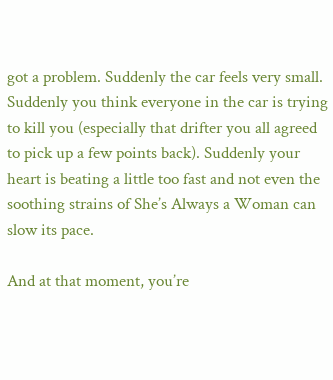got a problem. Suddenly the car feels very small. Suddenly you think everyone in the car is trying to kill you (especially that drifter you all agreed to pick up a few points back). Suddenly your heart is beating a little too fast and not even the soothing strains of She’s Always a Woman can slow its pace.

And at that moment, you’re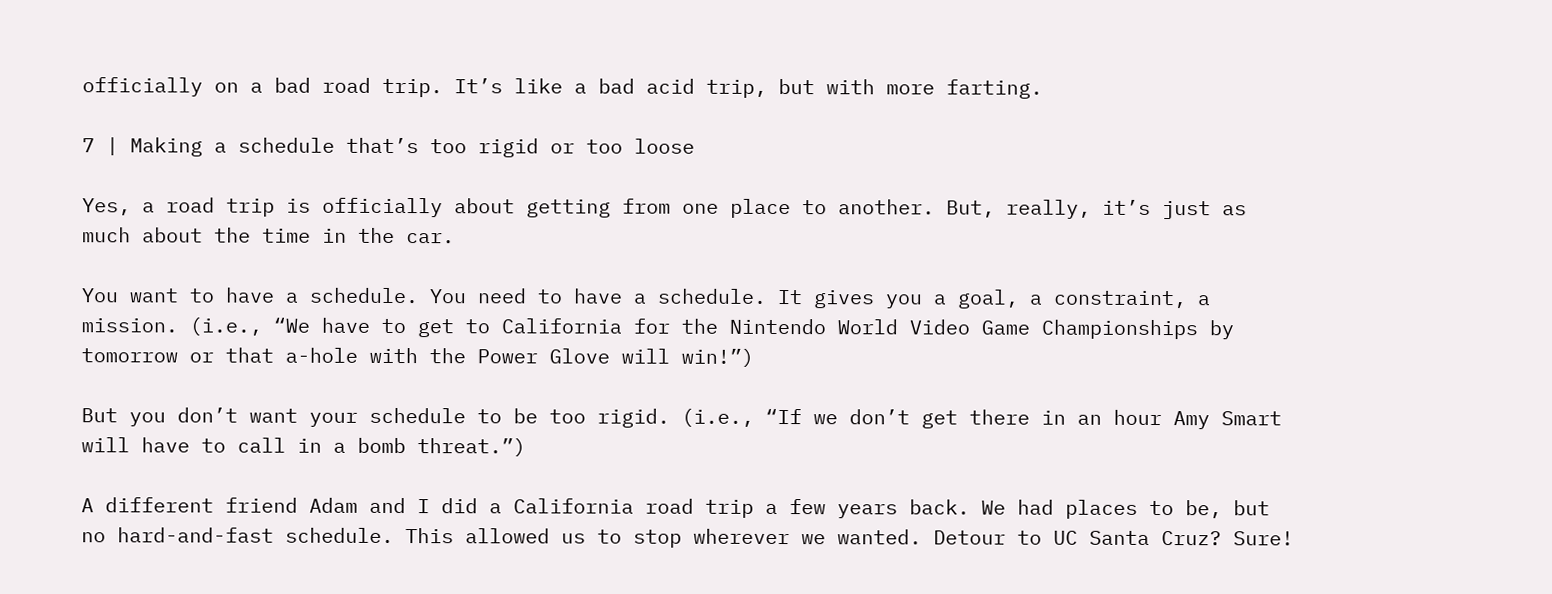officially on a bad road trip. It’s like a bad acid trip, but with more farting.

7 | Making a schedule that’s too rigid or too loose

Yes, a road trip is officially about getting from one place to another. But, really, it’s just as much about the time in the car.

You want to have a schedule. You need to have a schedule. It gives you a goal, a constraint, a mission. (i.e., “We have to get to California for the Nintendo World Video Game Championships by tomorrow or that a-hole with the Power Glove will win!”)

But you don’t want your schedule to be too rigid. (i.e., “If we don’t get there in an hour Amy Smart will have to call in a bomb threat.”)

A different friend Adam and I did a California road trip a few years back. We had places to be, but no hard-and-fast schedule. This allowed us to stop wherever we wanted. Detour to UC Santa Cruz? Sure!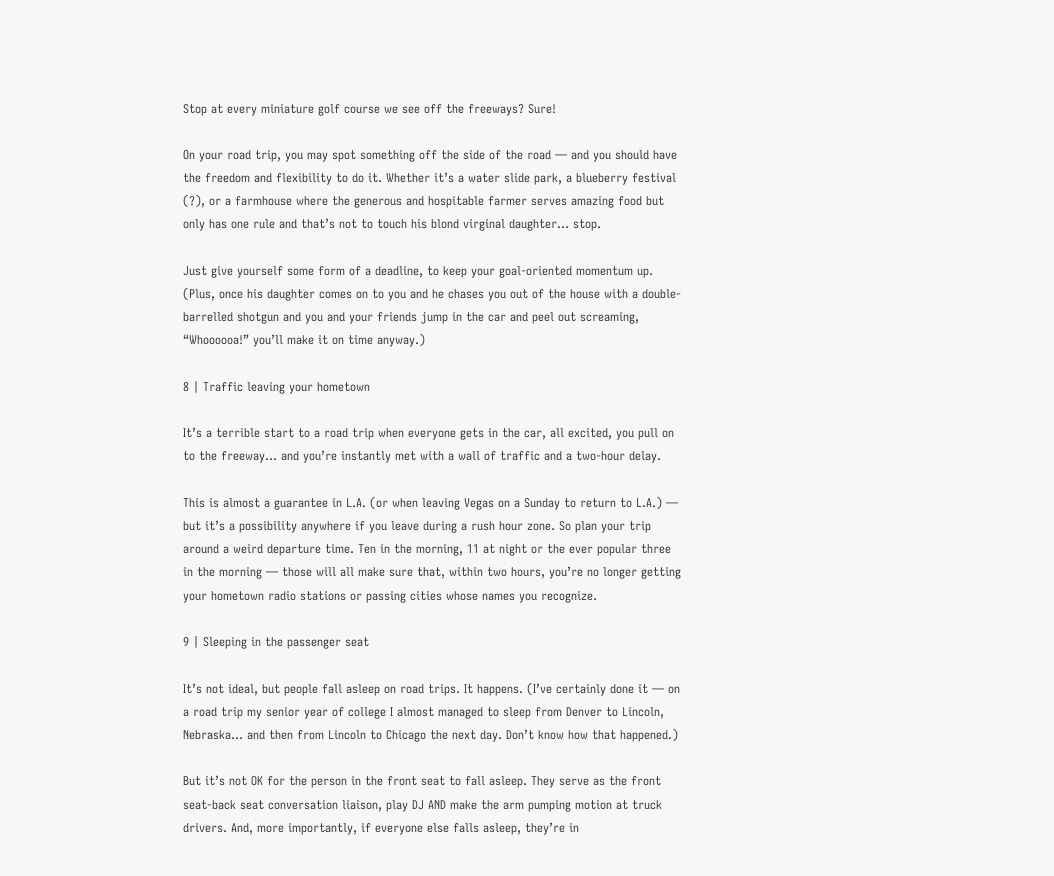Stop at every miniature golf course we see off the freeways? Sure!

On your road trip, you may spot something off the side of the road — and you should have the freedom and flexibility to do it. Whether it’s a water slide park, a blueberry festival (?), or a farmhouse where the generous and hospitable farmer serves amazing food but only has one rule and that’s not to touch his blond virginal daughter… stop.

Just give yourself some form of a deadline, to keep your goal-oriented momentum up. (Plus, once his daughter comes on to you and he chases you out of the house with a double-barrelled shotgun and you and your friends jump in the car and peel out screaming, “Whoooooa!” you’ll make it on time anyway.)

8 | Traffic leaving your hometown

It’s a terrible start to a road trip when everyone gets in the car, all excited, you pull on to the freeway… and you’re instantly met with a wall of traffic and a two-hour delay.

This is almost a guarantee in L.A. (or when leaving Vegas on a Sunday to return to L.A.) — but it’s a possibility anywhere if you leave during a rush hour zone. So plan your trip around a weird departure time. Ten in the morning, 11 at night or the ever popular three in the morning — those will all make sure that, within two hours, you’re no longer getting your hometown radio stations or passing cities whose names you recognize.

9 | Sleeping in the passenger seat

It’s not ideal, but people fall asleep on road trips. It happens. (I’ve certainly done it — on a road trip my senior year of college I almost managed to sleep from Denver to Lincoln, Nebraska… and then from Lincoln to Chicago the next day. Don’t know how that happened.)

But it’s not OK for the person in the front seat to fall asleep. They serve as the front seat-back seat conversation liaison, play DJ AND make the arm pumping motion at truck drivers. And, more importantly, if everyone else falls asleep, they’re in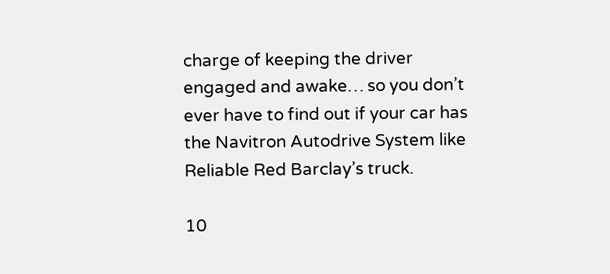charge of keeping the driver engaged and awake… so you don’t ever have to find out if your car has the Navitron Autodrive System like Reliable Red Barclay’s truck.

10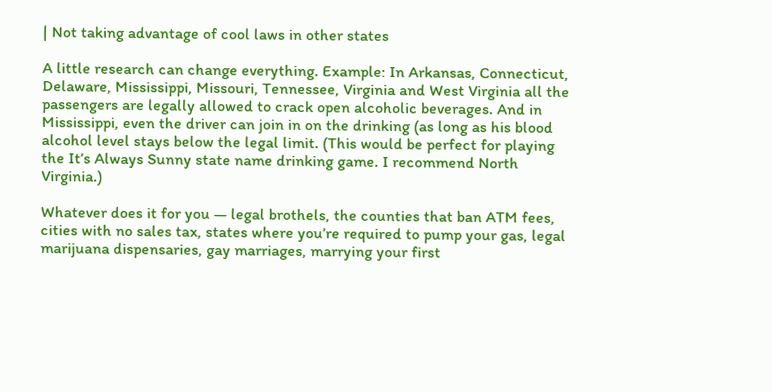| Not taking advantage of cool laws in other states

A little research can change everything. Example: In Arkansas, Connecticut, Delaware, Mississippi, Missouri, Tennessee, Virginia and West Virginia all the passengers are legally allowed to crack open alcoholic beverages. And in Mississippi, even the driver can join in on the drinking (as long as his blood alcohol level stays below the legal limit. (This would be perfect for playing the It’s Always Sunny state name drinking game. I recommend North Virginia.)

Whatever does it for you — legal brothels, the counties that ban ATM fees, cities with no sales tax, states where you’re required to pump your gas, legal marijuana dispensaries, gay marriages, marrying your first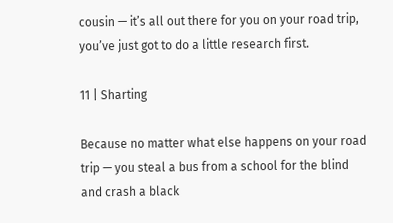cousin — it’s all out there for you on your road trip, you’ve just got to do a little research first.

11 | Sharting

Because no matter what else happens on your road trip — you steal a bus from a school for the blind and crash a black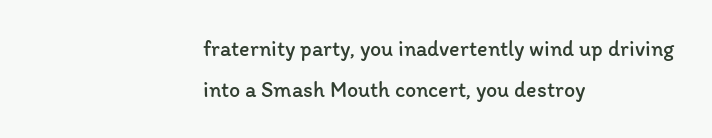fraternity party, you inadvertently wind up driving into a Smash Mouth concert, you destroy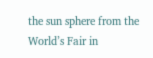the sun sphere from the World’s Fair in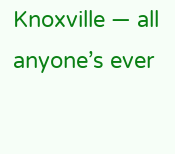Knoxville — all anyone’s ever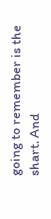going to remember is the shart. And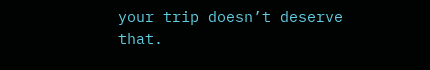your trip doesn’t deserve that.